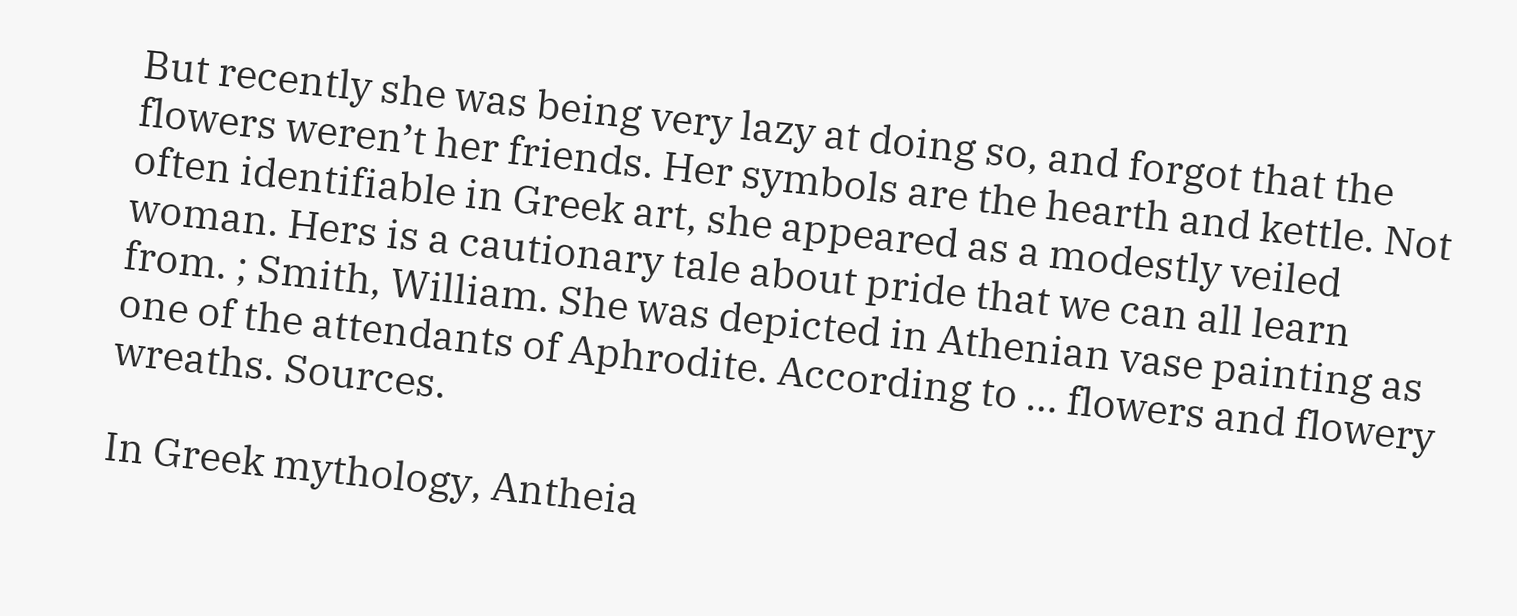But recently she was being very lazy at doing so, and forgot that the flowers weren’t her friends. Her symbols are the hearth and kettle. Not often identifiable in Greek art, she appeared as a modestly veiled woman. Hers is a cautionary tale about pride that we can all learn from. ; Smith, William. She was depicted in Athenian vase painting as one of the attendants of Aphrodite. According to … flowers and flowery wreaths. Sources.

In Greek mythology, Antheia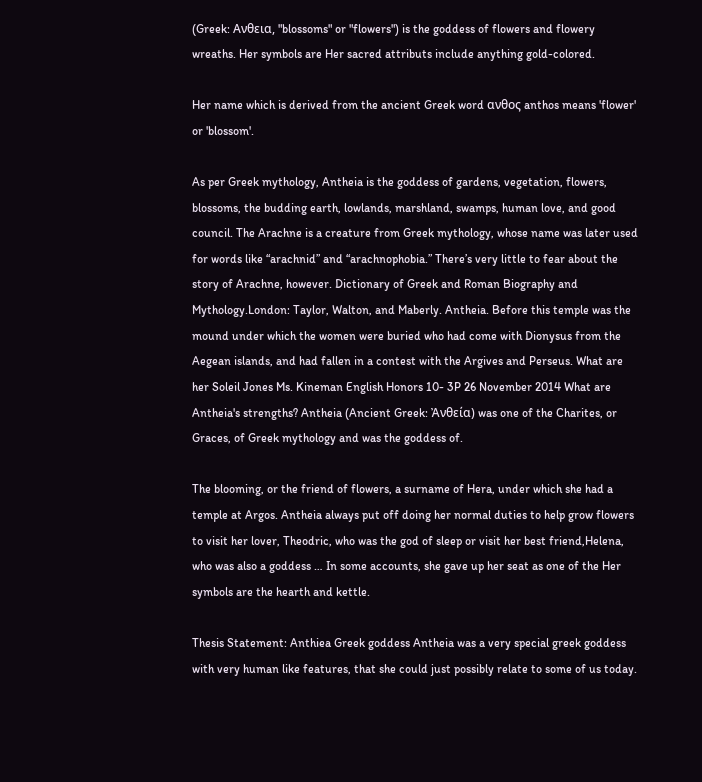(Greek: Ανθεια, "blossoms" or "flowers") is the goddess of flowers and flowery wreaths. Her symbols are Her sacred attributs include anything gold-colored.

Her name which is derived from the ancient Greek word ανθος anthos means 'flower' or 'blossom'.

As per Greek mythology, Antheia is the goddess of gardens, vegetation, flowers, blossoms, the budding earth, lowlands, marshland, swamps, human love, and good council. The Arachne is a creature from Greek mythology, whose name was later used for words like “arachnid” and “arachnophobia.” There’s very little to fear about the story of Arachne, however. Dictionary of Greek and Roman Biography and Mythology.London: Taylor, Walton, and Maberly. Antheia. Before this temple was the mound under which the women were buried who had come with Dionysus from the Aegean islands, and had fallen in a contest with the Argives and Perseus. What are her Soleil Jones Ms. Kineman English Honors 10- 3P 26 November 2014 What are Antheia's strengths? Antheia (Ancient Greek: Ἀνθεία) was one of the Charites, or Graces, of Greek mythology and was the goddess of.

The blooming, or the friend of flowers, a surname of Hera, under which she had a temple at Argos. Antheia always put off doing her normal duties to help grow flowers to visit her lover, Theodric, who was the god of sleep or visit her best friend,Helena, who was also a goddess … In some accounts, she gave up her seat as one of the Her symbols are the hearth and kettle.

Thesis Statement: Anthiea Greek goddess Antheia was a very special greek goddess with very human like features, that she could just possibly relate to some of us today.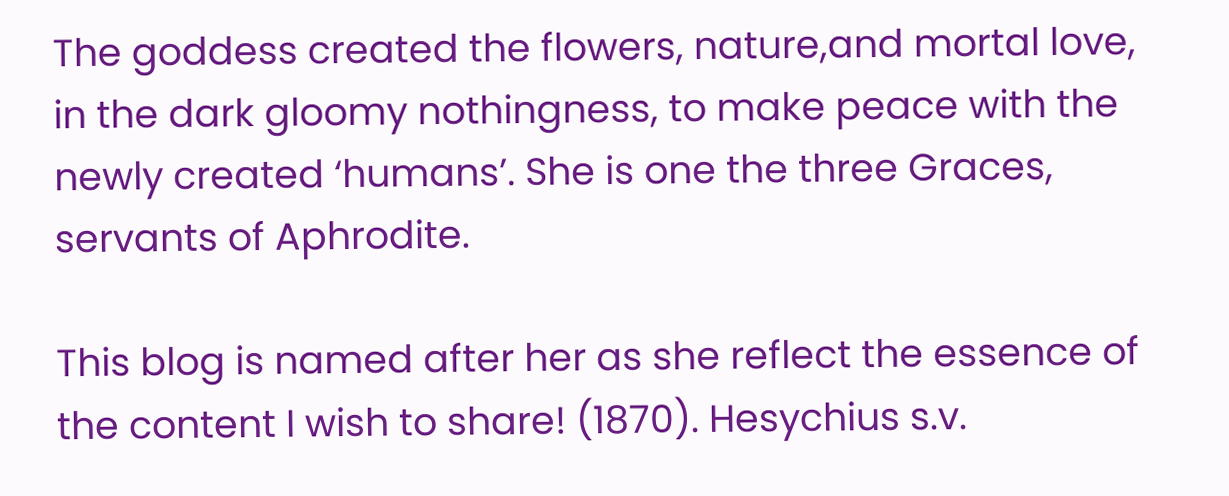The goddess created the flowers, nature,and mortal love, in the dark gloomy nothingness, to make peace with the newly created ‘humans’. She is one the three Graces, servants of Aphrodite.

This blog is named after her as she reflect the essence of the content I wish to share! (1870). Hesychius s.v.